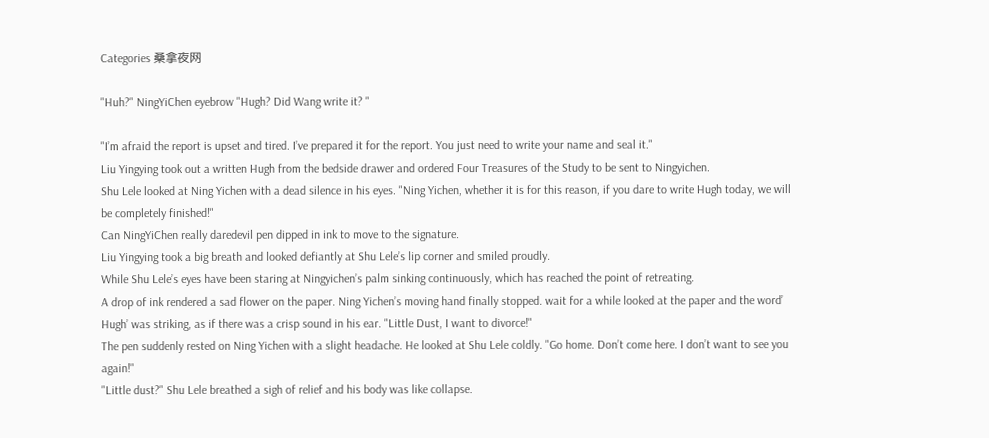Categories 桑拿夜网

"Huh?" NingYiChen eyebrow "Hugh? Did Wang write it? "

"I’m afraid the report is upset and tired. I’ve prepared it for the report. You just need to write your name and seal it."
Liu Yingying took out a written Hugh from the bedside drawer and ordered Four Treasures of the Study to be sent to Ningyichen.
Shu Lele looked at Ning Yichen with a dead silence in his eyes. "Ning Yichen, whether it is for this reason, if you dare to write Hugh today, we will be completely finished!"
Can NingYiChen really daredevil pen dipped in ink to move to the signature.
Liu Yingying took a big breath and looked defiantly at Shu Lele’s lip corner and smiled proudly.
While Shu Lele’s eyes have been staring at Ningyichen’s palm sinking continuously, which has reached the point of retreating.
A drop of ink rendered a sad flower on the paper. Ning Yichen’s moving hand finally stopped. wait for a while looked at the paper and the word’ Hugh’ was striking, as if there was a crisp sound in his ear. "Little Dust, I want to divorce!"
The pen suddenly rested on Ning Yichen with a slight headache. He looked at Shu Lele coldly. "Go home. Don’t come here. I don’t want to see you again!"
"Little dust?" Shu Lele breathed a sigh of relief and his body was like collapse.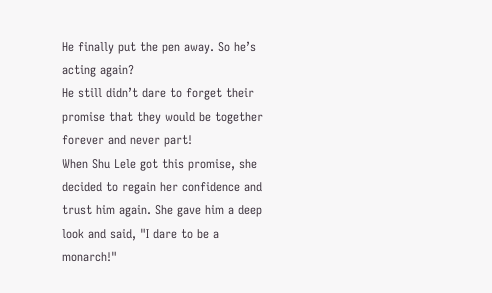He finally put the pen away. So he’s acting again?
He still didn’t dare to forget their promise that they would be together forever and never part!
When Shu Lele got this promise, she decided to regain her confidence and trust him again. She gave him a deep look and said, "I dare to be a monarch!"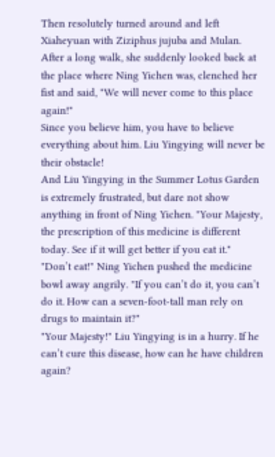Then resolutely turned around and left Xiaheyuan with Ziziphus jujuba and Mulan.
After a long walk, she suddenly looked back at the place where Ning Yichen was, clenched her fist and said, "We will never come to this place again!"
Since you believe him, you have to believe everything about him. Liu Yingying will never be their obstacle!
And Liu Yingying in the Summer Lotus Garden is extremely frustrated, but dare not show anything in front of Ning Yichen. "Your Majesty, the prescription of this medicine is different today. See if it will get better if you eat it."
"Don’t eat!" Ning Yichen pushed the medicine bowl away angrily. "If you can’t do it, you can’t do it. How can a seven-foot-tall man rely on drugs to maintain it?"
"Your Majesty!" Liu Yingying is in a hurry. If he can’t cure this disease, how can he have children again?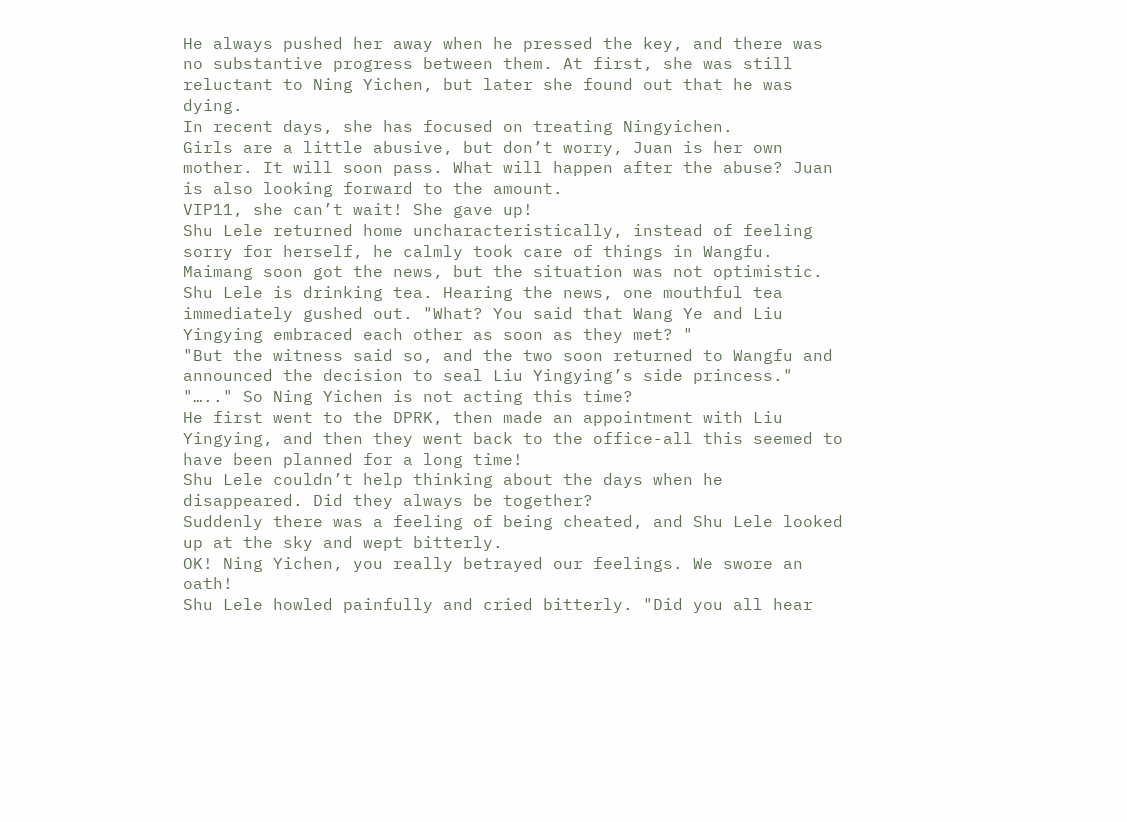He always pushed her away when he pressed the key, and there was no substantive progress between them. At first, she was still reluctant to Ning Yichen, but later she found out that he was dying.
In recent days, she has focused on treating Ningyichen.
Girls are a little abusive, but don’t worry, Juan is her own mother. It will soon pass. What will happen after the abuse? Juan is also looking forward to the amount.
VIP11, she can’t wait! She gave up!
Shu Lele returned home uncharacteristically, instead of feeling sorry for herself, he calmly took care of things in Wangfu.
Maimang soon got the news, but the situation was not optimistic.
Shu Lele is drinking tea. Hearing the news, one mouthful tea immediately gushed out. "What? You said that Wang Ye and Liu Yingying embraced each other as soon as they met? "
"But the witness said so, and the two soon returned to Wangfu and announced the decision to seal Liu Yingying’s side princess."
"….." So Ning Yichen is not acting this time?
He first went to the DPRK, then made an appointment with Liu Yingying, and then they went back to the office-all this seemed to have been planned for a long time!
Shu Lele couldn’t help thinking about the days when he disappeared. Did they always be together?
Suddenly there was a feeling of being cheated, and Shu Lele looked up at the sky and wept bitterly.
OK! Ning Yichen, you really betrayed our feelings. We swore an oath!
Shu Lele howled painfully and cried bitterly. "Did you all hear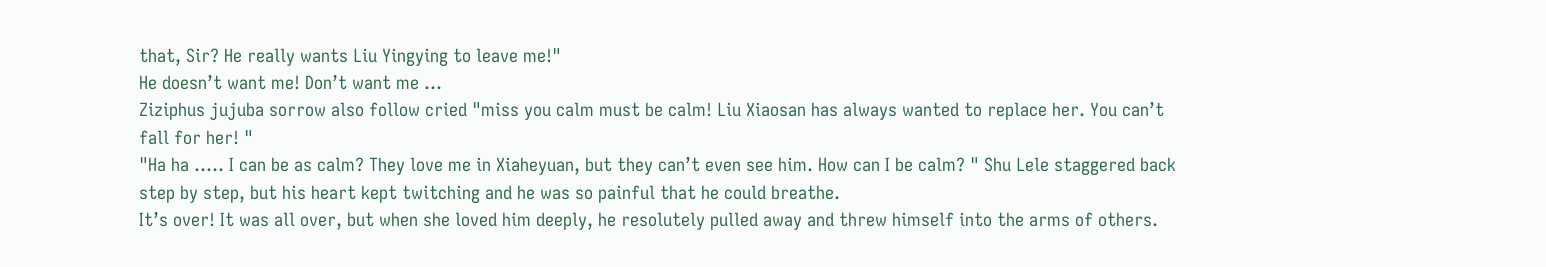that, Sir? He really wants Liu Yingying to leave me!"
He doesn’t want me! Don’t want me …
Ziziphus jujuba sorrow also follow cried "miss you calm must be calm! Liu Xiaosan has always wanted to replace her. You can’t fall for her! "
"Ha ha ….. I can be as calm? They love me in Xiaheyuan, but they can’t even see him. How can I be calm? " Shu Lele staggered back step by step, but his heart kept twitching and he was so painful that he could breathe.
It’s over! It was all over, but when she loved him deeply, he resolutely pulled away and threw himself into the arms of others.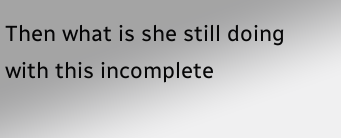Then what is she still doing with this incomplete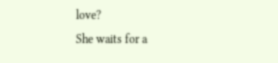love?
She waits for a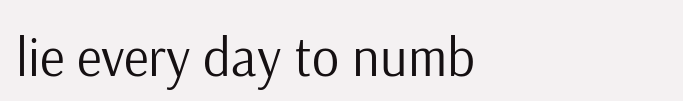lie every day to numb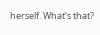herself. What’s that?